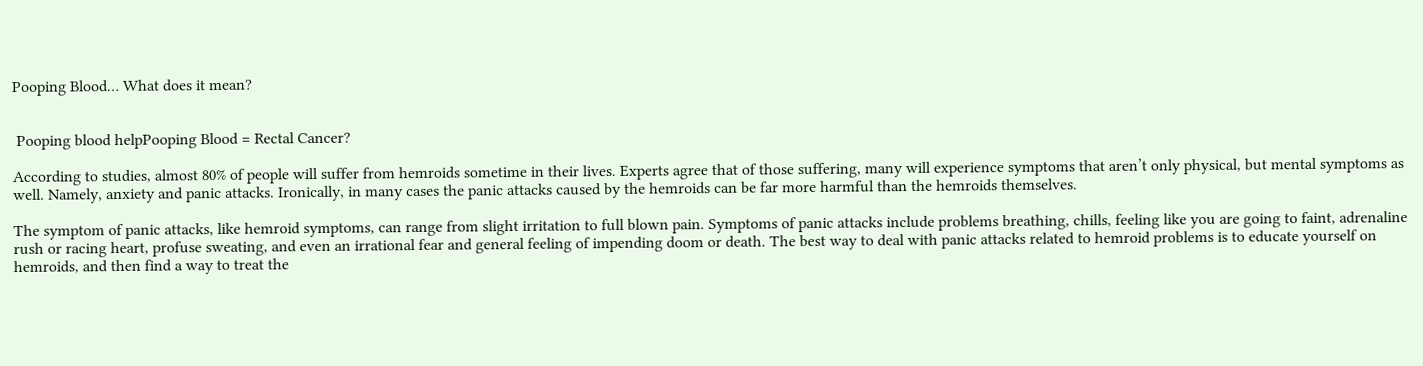Pooping Blood… What does it mean?


 Pooping blood helpPooping Blood = Rectal Cancer?

According to studies, almost 80% of people will suffer from hemroids sometime in their lives. Experts agree that of those suffering, many will experience symptoms that aren’t only physical, but mental symptoms as well. Namely, anxiety and panic attacks. Ironically, in many cases the panic attacks caused by the hemroids can be far more harmful than the hemroids themselves.

The symptom of panic attacks, like hemroid symptoms, can range from slight irritation to full blown pain. Symptoms of panic attacks include problems breathing, chills, feeling like you are going to faint, adrenaline rush or racing heart, profuse sweating, and even an irrational fear and general feeling of impending doom or death. The best way to deal with panic attacks related to hemroid problems is to educate yourself on hemroids, and then find a way to treat the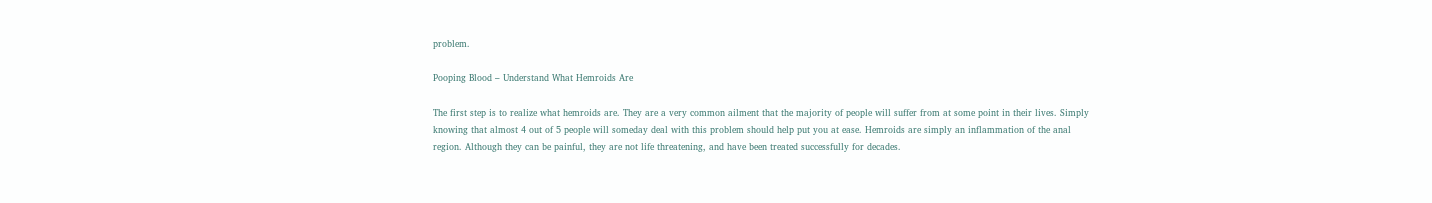problem.

Pooping Blood – Understand What Hemroids Are

The first step is to realize what hemroids are. They are a very common ailment that the majority of people will suffer from at some point in their lives. Simply knowing that almost 4 out of 5 people will someday deal with this problem should help put you at ease. Hemroids are simply an inflammation of the anal region. Although they can be painful, they are not life threatening, and have been treated successfully for decades.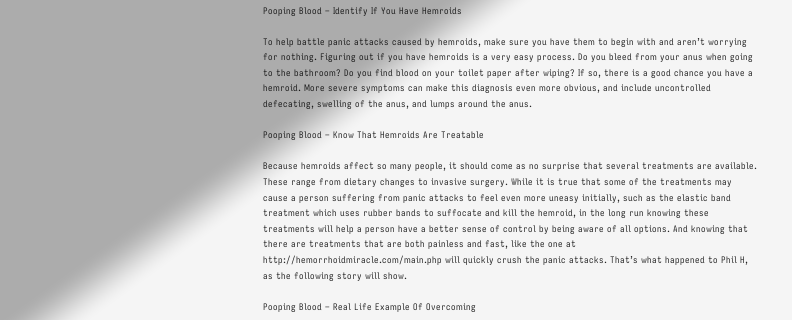Pooping Blood – Identify If You Have Hemroids

To help battle panic attacks caused by hemroids, make sure you have them to begin with and aren’t worrying for nothing. Figuring out if you have hemroids is a very easy process. Do you bleed from your anus when going to the bathroom? Do you find blood on your toilet paper after wiping? If so, there is a good chance you have a hemroid. More severe symptoms can make this diagnosis even more obvious, and include uncontrolled defecating, swelling of the anus, and lumps around the anus.

Pooping Blood – Know That Hemroids Are Treatable

Because hemroids affect so many people, it should come as no surprise that several treatments are available. These range from dietary changes to invasive surgery. While it is true that some of the treatments may cause a person suffering from panic attacks to feel even more uneasy initially, such as the elastic band treatment which uses rubber bands to suffocate and kill the hemroid, in the long run knowing these treatments will help a person have a better sense of control by being aware of all options. And knowing that there are treatments that are both painless and fast, like the one at http://hemorrhoidmiracle.com/main.php will quickly crush the panic attacks. That’s what happened to Phil H, as the following story will show.

Pooping Blood – Real Life Example Of Overcoming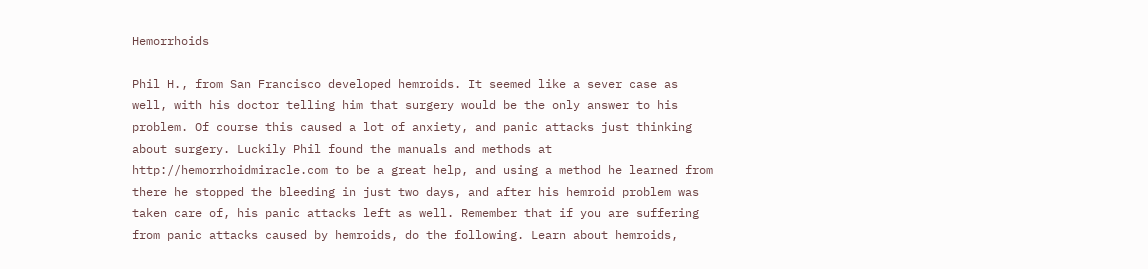Hemorrhoids

Phil H., from San Francisco developed hemroids. It seemed like a sever case as well, with his doctor telling him that surgery would be the only answer to his problem. Of course this caused a lot of anxiety, and panic attacks just thinking about surgery. Luckily Phil found the manuals and methods at http://hemorrhoidmiracle.com to be a great help, and using a method he learned from there he stopped the bleeding in just two days, and after his hemroid problem was taken care of, his panic attacks left as well. Remember that if you are suffering from panic attacks caused by hemroids, do the following. Learn about hemroids,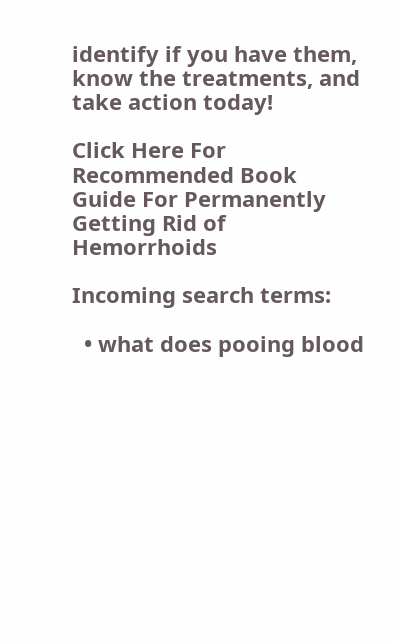identify if you have them, know the treatments, and take action today!

Click Here For Recommended Book Guide For Permanently Getting Rid of Hemorrhoids

Incoming search terms:

  • what does pooing blood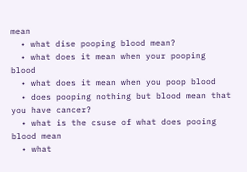mean
  • what dise pooping blood mean?
  • what does it mean when your pooping blood
  • what does it mean when you poop blood
  • does pooping nothing but blood mean that you have cancer?
  • what is the csuse of what does pooing blood mean
  • what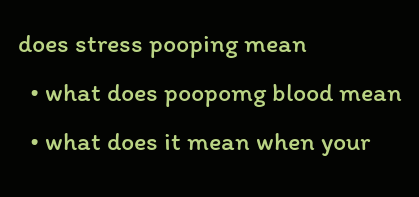does stress pooping mean
  • what does poopomg blood mean
  • what does it mean when your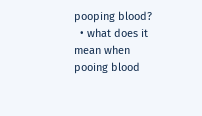pooping blood?
  • what does it mean when pooing blood